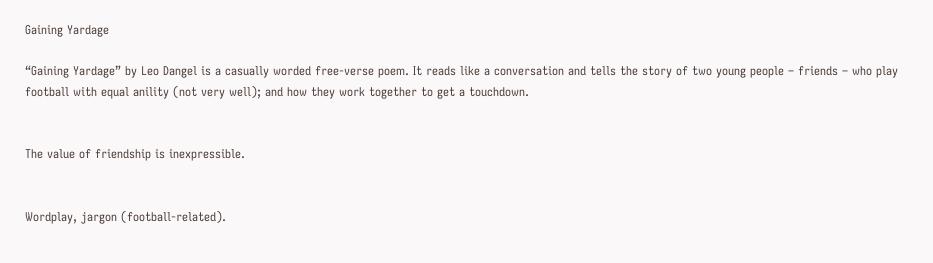Gaining Yardage

“Gaining Yardage” by Leo Dangel is a casually worded free-verse poem. It reads like a conversation and tells the story of two young people – friends – who play football with equal anility (not very well); and how they work together to get a touchdown.


The value of friendship is inexpressible.


Wordplay, jargon (football-related).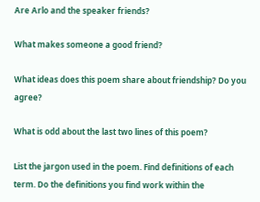Are Arlo and the speaker friends?

What makes someone a good friend?

What ideas does this poem share about friendship? Do you agree?

What is odd about the last two lines of this poem?

List the jargon used in the poem. Find definitions of each term. Do the definitions you find work within the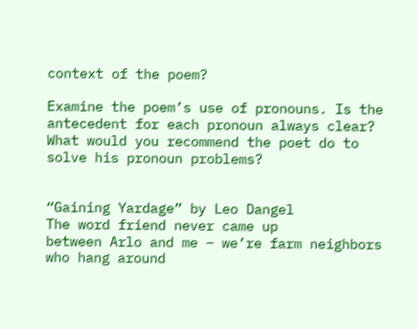context of the poem?

Examine the poem’s use of pronouns. Is the antecedent for each pronoun always clear? What would you recommend the poet do to solve his pronoun problems?


“Gaining Yardage” by Leo Dangel
The word friend never came up
between Arlo and me – we’re farm neighbors
who hang around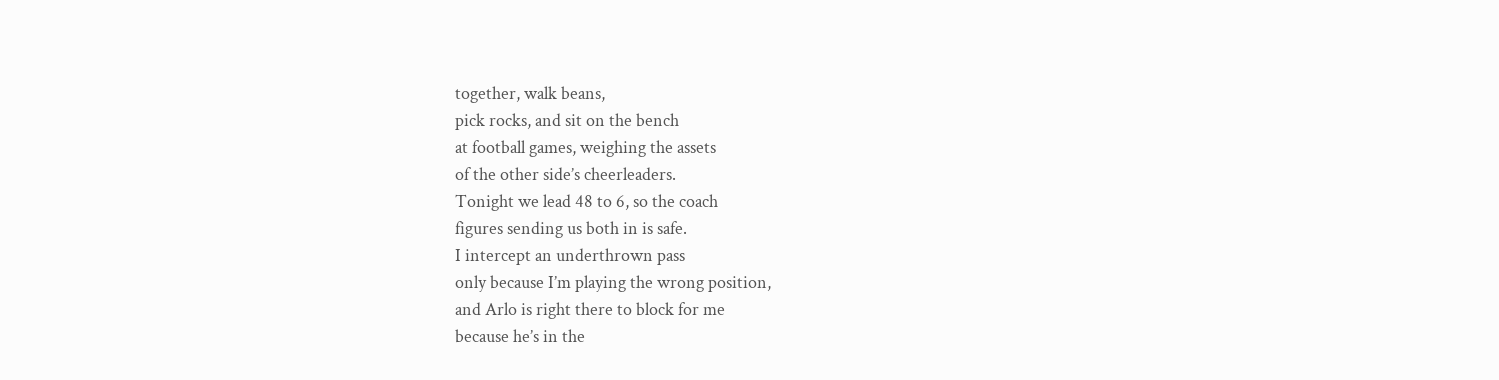together, walk beans,
pick rocks, and sit on the bench
at football games, weighing the assets
of the other side’s cheerleaders.
Tonight we lead 48 to 6, so the coach
figures sending us both in is safe.
I intercept an underthrown pass
only because I’m playing the wrong position,
and Arlo is right there to block for me
because he’s in the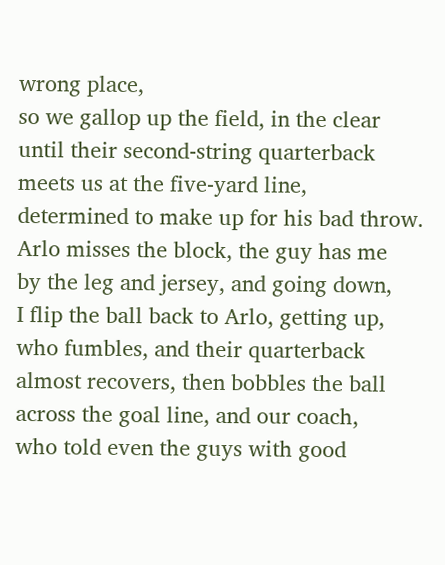wrong place,
so we gallop up the field, in the clear
until their second-string quarterback
meets us at the five-yard line,
determined to make up for his bad throw.
Arlo misses the block, the guy has me
by the leg and jersey, and going down,
I flip the ball back to Arlo, getting up,
who fumbles, and their quarterback
almost recovers, then bobbles the ball
across the goal line, and our coach,
who told even the guys with good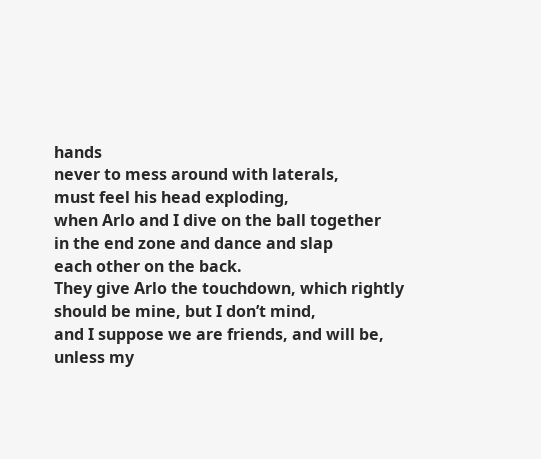hands
never to mess around with laterals,
must feel his head exploding,
when Arlo and I dive on the ball together
in the end zone and dance and slap
each other on the back.
They give Arlo the touchdown, which rightly
should be mine, but I don’t mind,
and I suppose we are friends, and will be,
unless my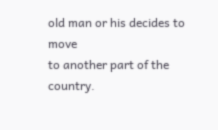old man or his decides to move
to another part of the country.